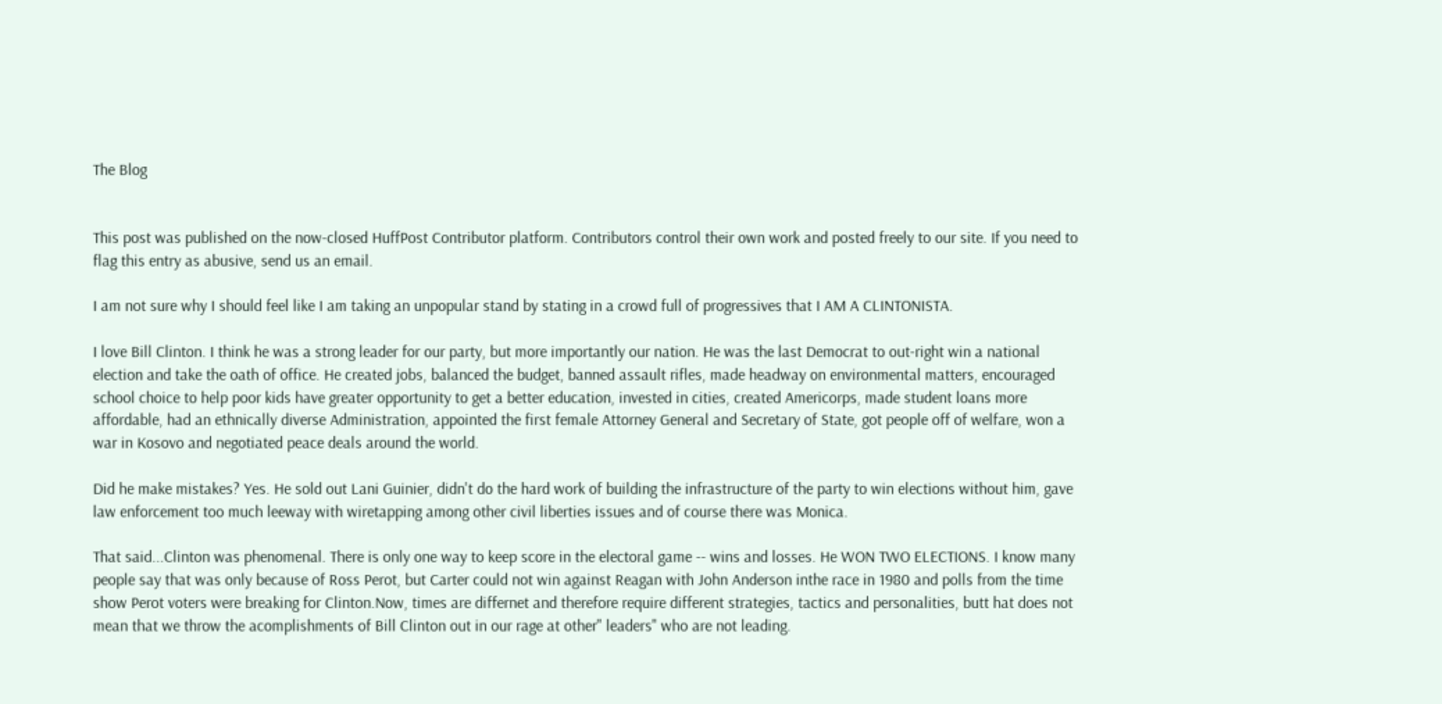The Blog


This post was published on the now-closed HuffPost Contributor platform. Contributors control their own work and posted freely to our site. If you need to flag this entry as abusive, send us an email.

I am not sure why I should feel like I am taking an unpopular stand by stating in a crowd full of progressives that I AM A CLINTONISTA.

I love Bill Clinton. I think he was a strong leader for our party, but more importantly our nation. He was the last Democrat to out-right win a national election and take the oath of office. He created jobs, balanced the budget, banned assault rifles, made headway on environmental matters, encouraged school choice to help poor kids have greater opportunity to get a better education, invested in cities, created Americorps, made student loans more affordable, had an ethnically diverse Administration, appointed the first female Attorney General and Secretary of State, got people off of welfare, won a war in Kosovo and negotiated peace deals around the world.

Did he make mistakes? Yes. He sold out Lani Guinier, didn't do the hard work of building the infrastructure of the party to win elections without him, gave law enforcement too much leeway with wiretapping among other civil liberties issues and of course there was Monica.

That said...Clinton was phenomenal. There is only one way to keep score in the electoral game -- wins and losses. He WON TWO ELECTIONS. I know many people say that was only because of Ross Perot, but Carter could not win against Reagan with John Anderson inthe race in 1980 and polls from the time show Perot voters were breaking for Clinton.Now, times are differnet and therefore require different strategies, tactics and personalities, butt hat does not mean that we throw the acomplishments of Bill Clinton out in our rage at other" leaders" who are not leading.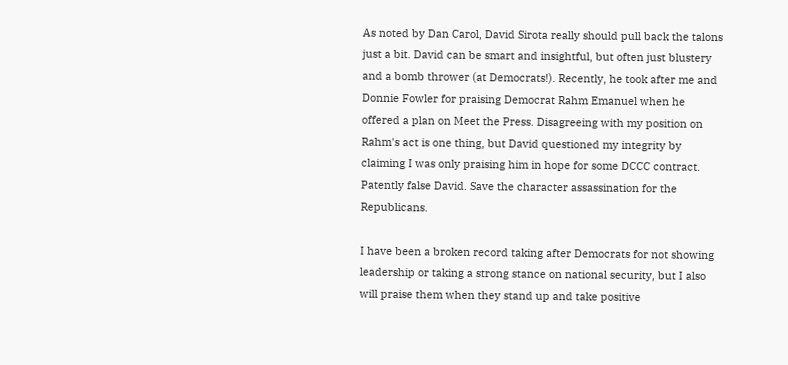As noted by Dan Carol, David Sirota really should pull back the talons just a bit. David can be smart and insightful, but often just blustery and a bomb thrower (at Democrats!). Recently, he took after me and Donnie Fowler for praising Democrat Rahm Emanuel when he offered a plan on Meet the Press. Disagreeing with my position on Rahm's act is one thing, but David questioned my integrity by claiming I was only praising him in hope for some DCCC contract. Patently false David. Save the character assassination for the Republicans.

I have been a broken record taking after Democrats for not showing leadership or taking a strong stance on national security, but I also will praise them when they stand up and take positive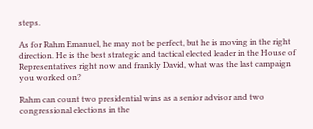steps.

As for Rahm Emanuel, he may not be perfect, but he is moving in the right direction. He is the best strategic and tactical elected leader in the House of Representatives right now and frankly David, what was the last campaign you worked on?

Rahm can count two presidential wins as a senior advisor and two congressional elections in the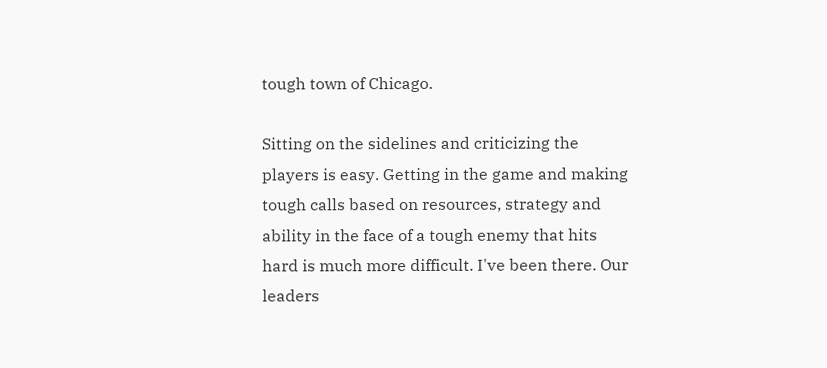tough town of Chicago.

Sitting on the sidelines and criticizing the players is easy. Getting in the game and making tough calls based on resources, strategy and ability in the face of a tough enemy that hits hard is much more difficult. I've been there. Our leaders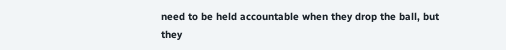need to be held accountable when they drop the ball, but they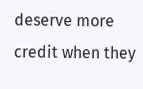deserve more credit when they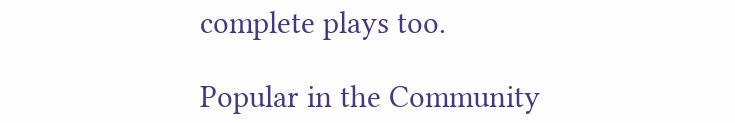complete plays too.

Popular in the Community